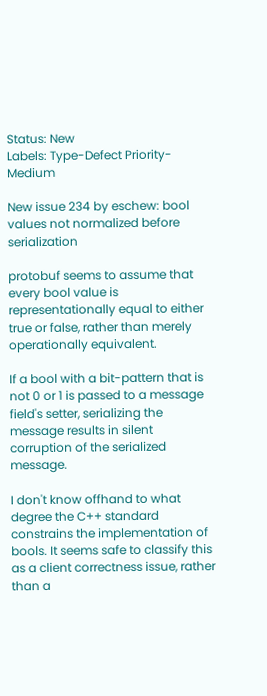Status: New
Labels: Type-Defect Priority-Medium

New issue 234 by eschew: bool values not normalized before serialization

protobuf seems to assume that every bool value is representationally equal to either true or false, rather than merely operationally equivalent.

If a bool with a bit-pattern that is not 0 or 1 is passed to a message field's setter, serializing the message results in silent corruption of the serialized message.

I don't know offhand to what degree the C++ standard constrains the implementation of bools. It seems safe to classify this as a client correctness issue, rather than a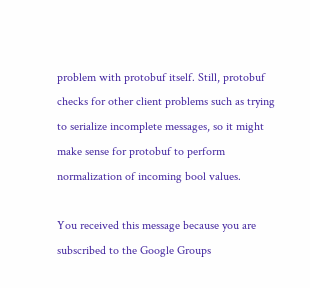problem with protobuf itself. Still, protobuf checks for other client problems such as trying to serialize incomplete messages, so it might make sense for protobuf to perform normalization of incoming bool values.

You received this message because you are subscribed to the Google Groups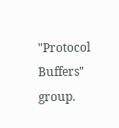"Protocol
Buffers" group.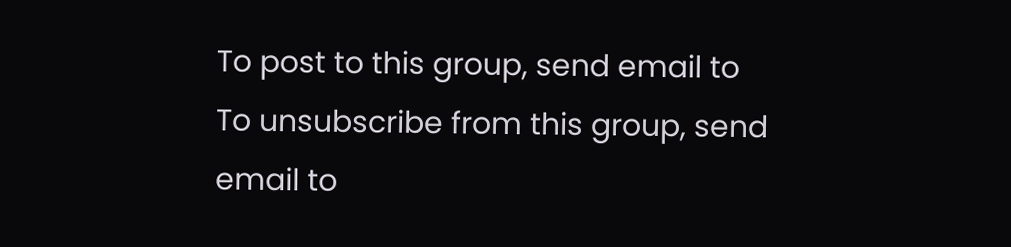To post to this group, send email to
To unsubscribe from this group, send email to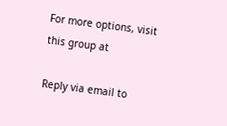For more options, visit this group at

Reply via email to